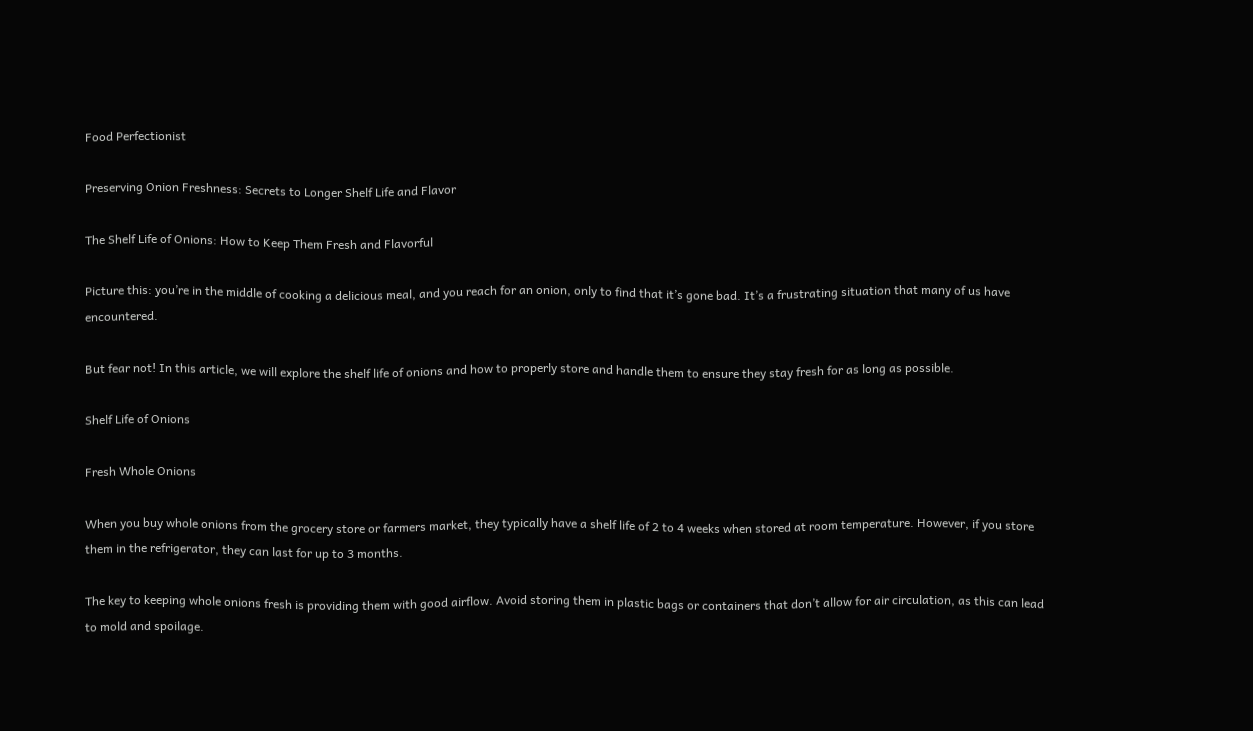Food Perfectionist

Preserving Onion Freshness: Secrets to Longer Shelf Life and Flavor

The Shelf Life of Onions: How to Keep Them Fresh and Flavorful

Picture this: you’re in the middle of cooking a delicious meal, and you reach for an onion, only to find that it’s gone bad. It’s a frustrating situation that many of us have encountered.

But fear not! In this article, we will explore the shelf life of onions and how to properly store and handle them to ensure they stay fresh for as long as possible.

Shelf Life of Onions

Fresh Whole Onions

When you buy whole onions from the grocery store or farmers market, they typically have a shelf life of 2 to 4 weeks when stored at room temperature. However, if you store them in the refrigerator, they can last for up to 3 months.

The key to keeping whole onions fresh is providing them with good airflow. Avoid storing them in plastic bags or containers that don’t allow for air circulation, as this can lead to mold and spoilage.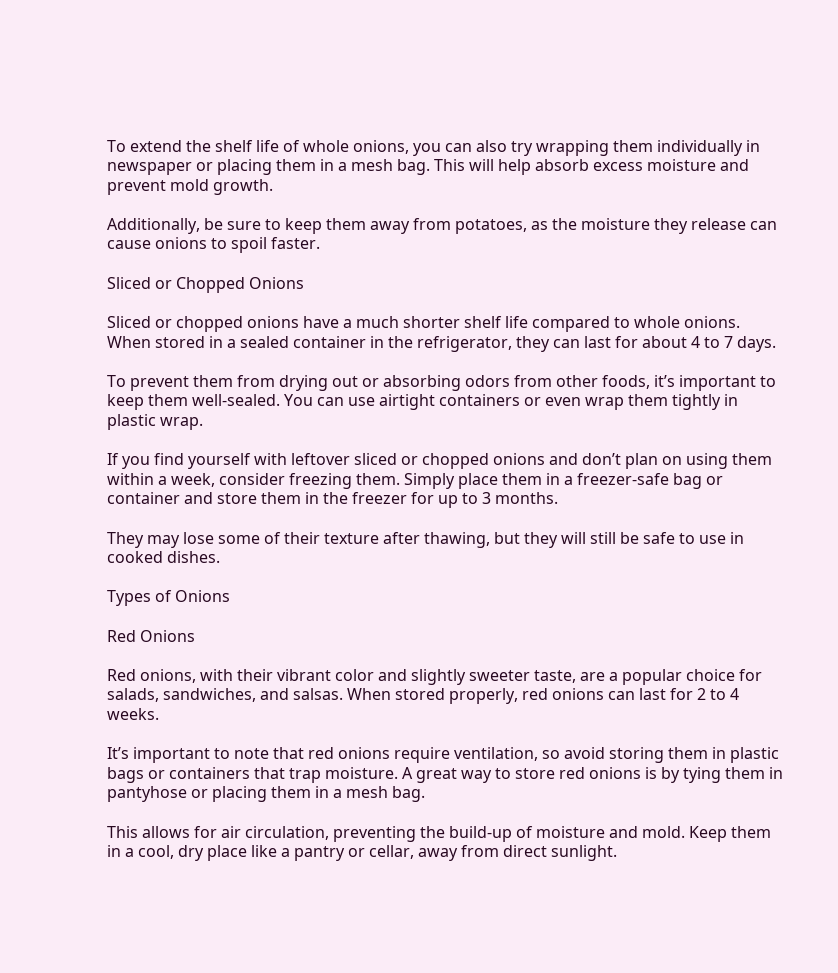To extend the shelf life of whole onions, you can also try wrapping them individually in newspaper or placing them in a mesh bag. This will help absorb excess moisture and prevent mold growth.

Additionally, be sure to keep them away from potatoes, as the moisture they release can cause onions to spoil faster.

Sliced or Chopped Onions

Sliced or chopped onions have a much shorter shelf life compared to whole onions. When stored in a sealed container in the refrigerator, they can last for about 4 to 7 days.

To prevent them from drying out or absorbing odors from other foods, it’s important to keep them well-sealed. You can use airtight containers or even wrap them tightly in plastic wrap.

If you find yourself with leftover sliced or chopped onions and don’t plan on using them within a week, consider freezing them. Simply place them in a freezer-safe bag or container and store them in the freezer for up to 3 months.

They may lose some of their texture after thawing, but they will still be safe to use in cooked dishes.

Types of Onions

Red Onions

Red onions, with their vibrant color and slightly sweeter taste, are a popular choice for salads, sandwiches, and salsas. When stored properly, red onions can last for 2 to 4 weeks.

It’s important to note that red onions require ventilation, so avoid storing them in plastic bags or containers that trap moisture. A great way to store red onions is by tying them in pantyhose or placing them in a mesh bag.

This allows for air circulation, preventing the build-up of moisture and mold. Keep them in a cool, dry place like a pantry or cellar, away from direct sunlight.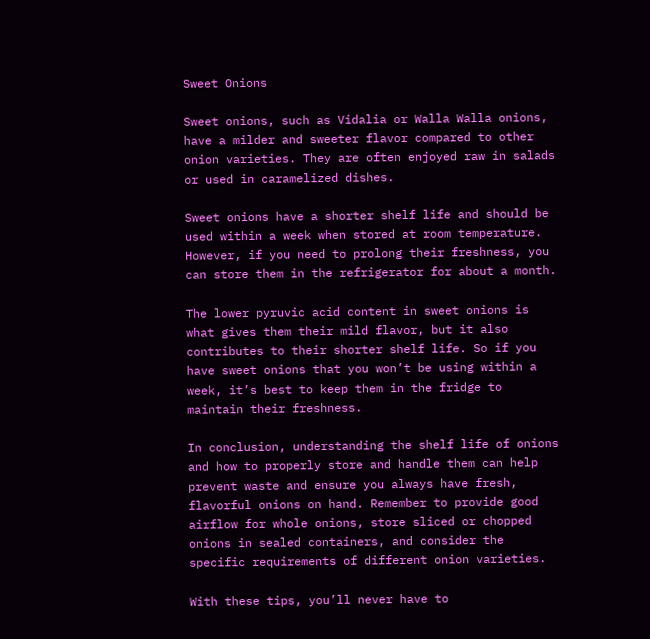Sweet Onions

Sweet onions, such as Vidalia or Walla Walla onions, have a milder and sweeter flavor compared to other onion varieties. They are often enjoyed raw in salads or used in caramelized dishes.

Sweet onions have a shorter shelf life and should be used within a week when stored at room temperature. However, if you need to prolong their freshness, you can store them in the refrigerator for about a month.

The lower pyruvic acid content in sweet onions is what gives them their mild flavor, but it also contributes to their shorter shelf life. So if you have sweet onions that you won’t be using within a week, it’s best to keep them in the fridge to maintain their freshness.

In conclusion, understanding the shelf life of onions and how to properly store and handle them can help prevent waste and ensure you always have fresh, flavorful onions on hand. Remember to provide good airflow for whole onions, store sliced or chopped onions in sealed containers, and consider the specific requirements of different onion varieties.

With these tips, you’ll never have to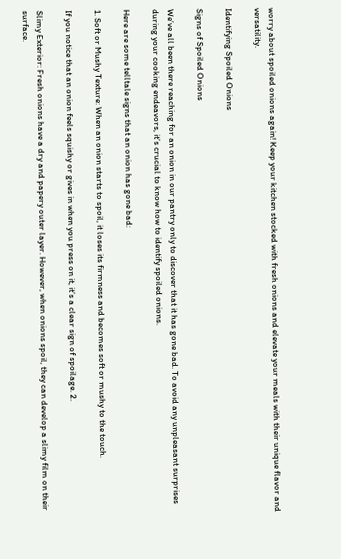worry about spoiled onions again! Keep your kitchen stocked with fresh onions and elevate your meals with their unique flavor and versatility.

Identifying Spoiled Onions

Signs of Spoiled Onions

We’ve all been there reaching for an onion in our pantry only to discover that it has gone bad. To avoid any unpleasant surprises during your cooking endeavors, it’s crucial to know how to identify spoiled onions.

Here are some telltale signs that an onion has gone bad:

1. Soft or Mushy Texture: When an onion starts to spoil, it loses its firmness and becomes soft or mushy to the touch.

If you notice that an onion feels squishy or gives in when you press on it, it’s a clear sign of spoilage. 2.

Slimy Exterior: Fresh onions have a dry and papery outer layer. However, when onions spoil, they can develop a slimy film on their surface.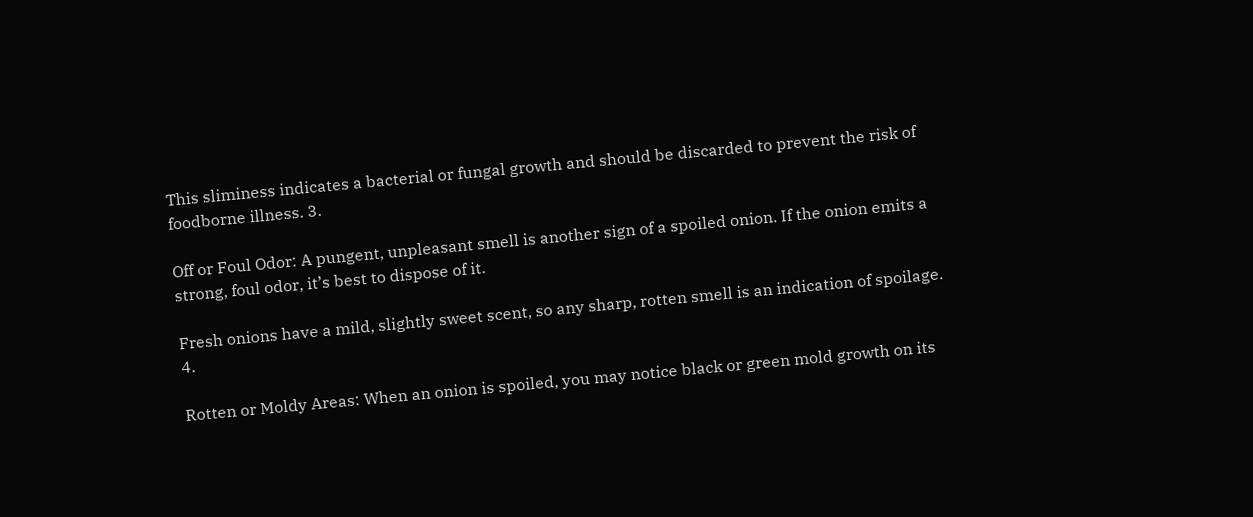This sliminess indicates a bacterial or fungal growth and should be discarded to prevent the risk of foodborne illness. 3.

Off or Foul Odor: A pungent, unpleasant smell is another sign of a spoiled onion. If the onion emits a strong, foul odor, it’s best to dispose of it.

Fresh onions have a mild, slightly sweet scent, so any sharp, rotten smell is an indication of spoilage. 4.

Rotten or Moldy Areas: When an onion is spoiled, you may notice black or green mold growth on its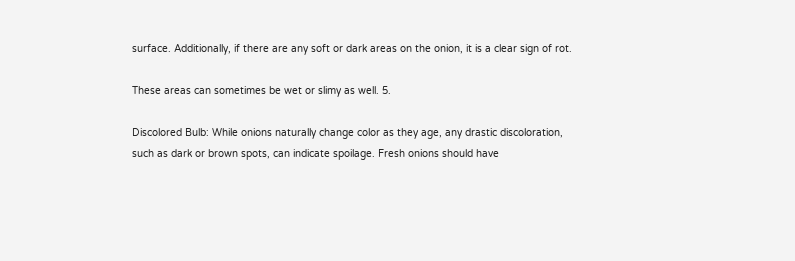surface. Additionally, if there are any soft or dark areas on the onion, it is a clear sign of rot.

These areas can sometimes be wet or slimy as well. 5.

Discolored Bulb: While onions naturally change color as they age, any drastic discoloration, such as dark or brown spots, can indicate spoilage. Fresh onions should have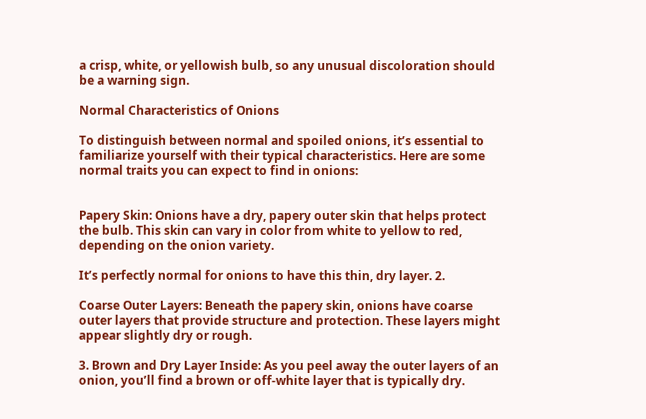a crisp, white, or yellowish bulb, so any unusual discoloration should be a warning sign.

Normal Characteristics of Onions

To distinguish between normal and spoiled onions, it’s essential to familiarize yourself with their typical characteristics. Here are some normal traits you can expect to find in onions:


Papery Skin: Onions have a dry, papery outer skin that helps protect the bulb. This skin can vary in color from white to yellow to red, depending on the onion variety.

It’s perfectly normal for onions to have this thin, dry layer. 2.

Coarse Outer Layers: Beneath the papery skin, onions have coarse outer layers that provide structure and protection. These layers might appear slightly dry or rough.

3. Brown and Dry Layer Inside: As you peel away the outer layers of an onion, you’ll find a brown or off-white layer that is typically dry.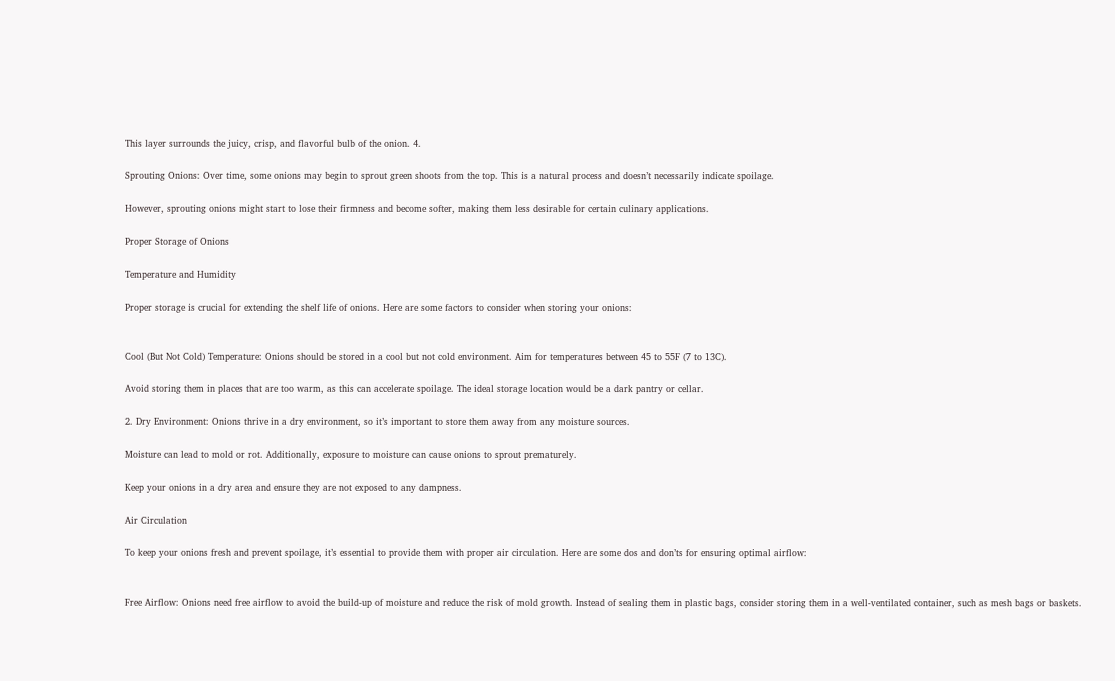This layer surrounds the juicy, crisp, and flavorful bulb of the onion. 4.

Sprouting Onions: Over time, some onions may begin to sprout green shoots from the top. This is a natural process and doesn’t necessarily indicate spoilage.

However, sprouting onions might start to lose their firmness and become softer, making them less desirable for certain culinary applications.

Proper Storage of Onions

Temperature and Humidity

Proper storage is crucial for extending the shelf life of onions. Here are some factors to consider when storing your onions:


Cool (But Not Cold) Temperature: Onions should be stored in a cool but not cold environment. Aim for temperatures between 45 to 55F (7 to 13C).

Avoid storing them in places that are too warm, as this can accelerate spoilage. The ideal storage location would be a dark pantry or cellar.

2. Dry Environment: Onions thrive in a dry environment, so it’s important to store them away from any moisture sources.

Moisture can lead to mold or rot. Additionally, exposure to moisture can cause onions to sprout prematurely.

Keep your onions in a dry area and ensure they are not exposed to any dampness.

Air Circulation

To keep your onions fresh and prevent spoilage, it’s essential to provide them with proper air circulation. Here are some dos and don’ts for ensuring optimal airflow:


Free Airflow: Onions need free airflow to avoid the build-up of moisture and reduce the risk of mold growth. Instead of sealing them in plastic bags, consider storing them in a well-ventilated container, such as mesh bags or baskets.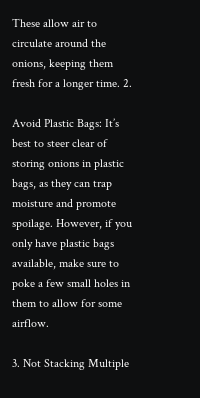These allow air to circulate around the onions, keeping them fresh for a longer time. 2.

Avoid Plastic Bags: It’s best to steer clear of storing onions in plastic bags, as they can trap moisture and promote spoilage. However, if you only have plastic bags available, make sure to poke a few small holes in them to allow for some airflow.

3. Not Stacking Multiple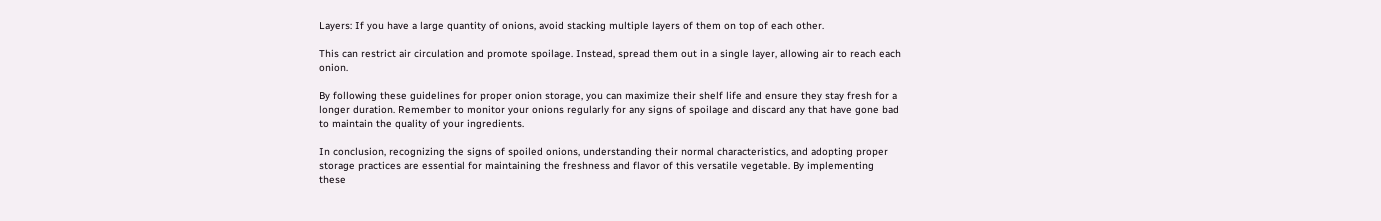Layers: If you have a large quantity of onions, avoid stacking multiple layers of them on top of each other.

This can restrict air circulation and promote spoilage. Instead, spread them out in a single layer, allowing air to reach each onion.

By following these guidelines for proper onion storage, you can maximize their shelf life and ensure they stay fresh for a longer duration. Remember to monitor your onions regularly for any signs of spoilage and discard any that have gone bad to maintain the quality of your ingredients.

In conclusion, recognizing the signs of spoiled onions, understanding their normal characteristics, and adopting proper storage practices are essential for maintaining the freshness and flavor of this versatile vegetable. By implementing these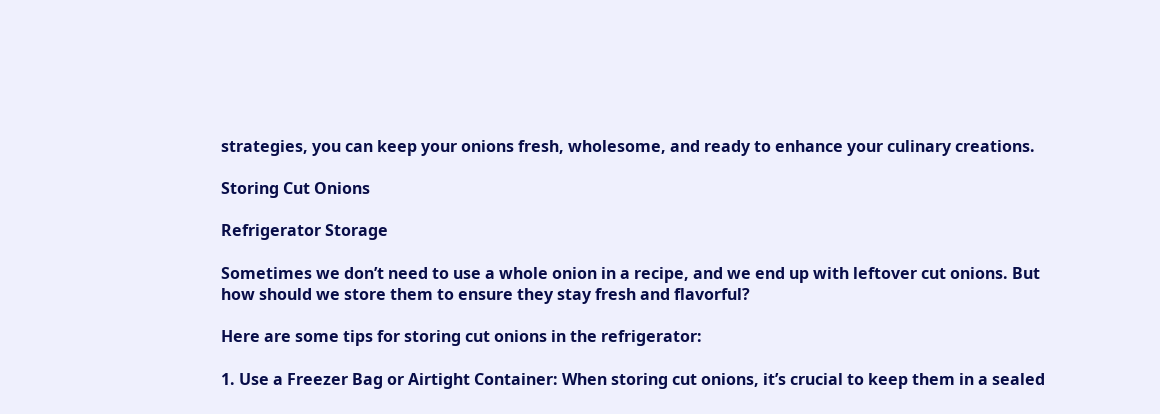strategies, you can keep your onions fresh, wholesome, and ready to enhance your culinary creations.

Storing Cut Onions

Refrigerator Storage

Sometimes we don’t need to use a whole onion in a recipe, and we end up with leftover cut onions. But how should we store them to ensure they stay fresh and flavorful?

Here are some tips for storing cut onions in the refrigerator:

1. Use a Freezer Bag or Airtight Container: When storing cut onions, it’s crucial to keep them in a sealed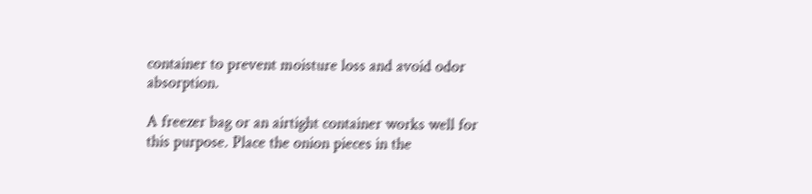container to prevent moisture loss and avoid odor absorption.

A freezer bag or an airtight container works well for this purpose. Place the onion pieces in the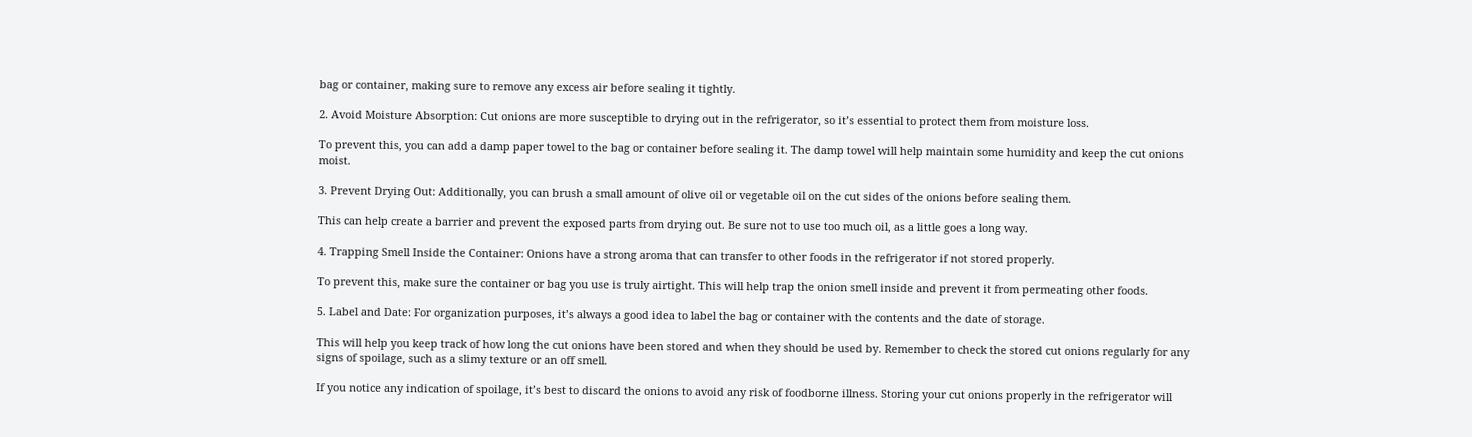bag or container, making sure to remove any excess air before sealing it tightly.

2. Avoid Moisture Absorption: Cut onions are more susceptible to drying out in the refrigerator, so it’s essential to protect them from moisture loss.

To prevent this, you can add a damp paper towel to the bag or container before sealing it. The damp towel will help maintain some humidity and keep the cut onions moist.

3. Prevent Drying Out: Additionally, you can brush a small amount of olive oil or vegetable oil on the cut sides of the onions before sealing them.

This can help create a barrier and prevent the exposed parts from drying out. Be sure not to use too much oil, as a little goes a long way.

4. Trapping Smell Inside the Container: Onions have a strong aroma that can transfer to other foods in the refrigerator if not stored properly.

To prevent this, make sure the container or bag you use is truly airtight. This will help trap the onion smell inside and prevent it from permeating other foods.

5. Label and Date: For organization purposes, it’s always a good idea to label the bag or container with the contents and the date of storage.

This will help you keep track of how long the cut onions have been stored and when they should be used by. Remember to check the stored cut onions regularly for any signs of spoilage, such as a slimy texture or an off smell.

If you notice any indication of spoilage, it’s best to discard the onions to avoid any risk of foodborne illness. Storing your cut onions properly in the refrigerator will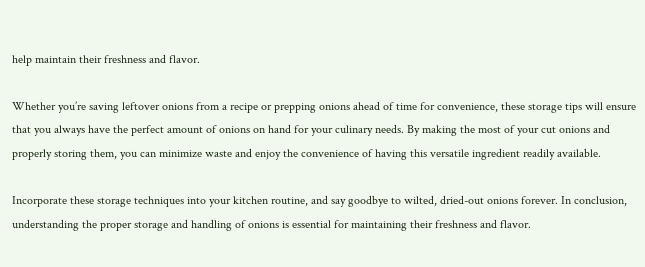help maintain their freshness and flavor.

Whether you’re saving leftover onions from a recipe or prepping onions ahead of time for convenience, these storage tips will ensure that you always have the perfect amount of onions on hand for your culinary needs. By making the most of your cut onions and properly storing them, you can minimize waste and enjoy the convenience of having this versatile ingredient readily available.

Incorporate these storage techniques into your kitchen routine, and say goodbye to wilted, dried-out onions forever. In conclusion, understanding the proper storage and handling of onions is essential for maintaining their freshness and flavor.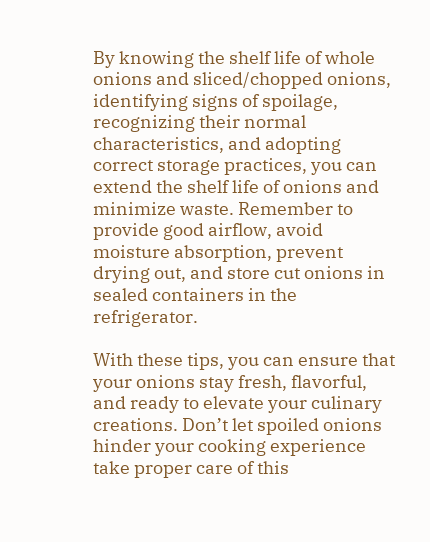By knowing the shelf life of whole onions and sliced/chopped onions, identifying signs of spoilage, recognizing their normal characteristics, and adopting correct storage practices, you can extend the shelf life of onions and minimize waste. Remember to provide good airflow, avoid moisture absorption, prevent drying out, and store cut onions in sealed containers in the refrigerator.

With these tips, you can ensure that your onions stay fresh, flavorful, and ready to elevate your culinary creations. Don’t let spoiled onions hinder your cooking experience take proper care of this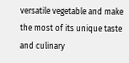versatile vegetable and make the most of its unique taste and culinary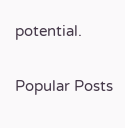potential.

Popular Posts